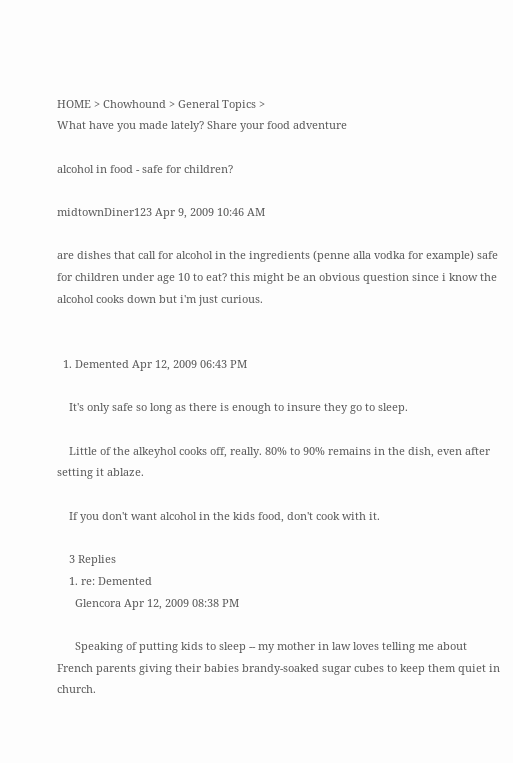HOME > Chowhound > General Topics >
What have you made lately? Share your food adventure

alcohol in food - safe for children?

midtownDiner123 Apr 9, 2009 10:46 AM

are dishes that call for alcohol in the ingredients (penne alla vodka for example) safe for children under age 10 to eat? this might be an obvious question since i know the alcohol cooks down but i'm just curious.


  1. Demented Apr 12, 2009 06:43 PM

    It's only safe so long as there is enough to insure they go to sleep.

    Little of the alkeyhol cooks off, really. 80% to 90% remains in the dish, even after setting it ablaze.

    If you don't want alcohol in the kids food, don't cook with it.

    3 Replies
    1. re: Demented
      Glencora Apr 12, 2009 08:38 PM

      Speaking of putting kids to sleep -- my mother in law loves telling me about French parents giving their babies brandy-soaked sugar cubes to keep them quiet in church.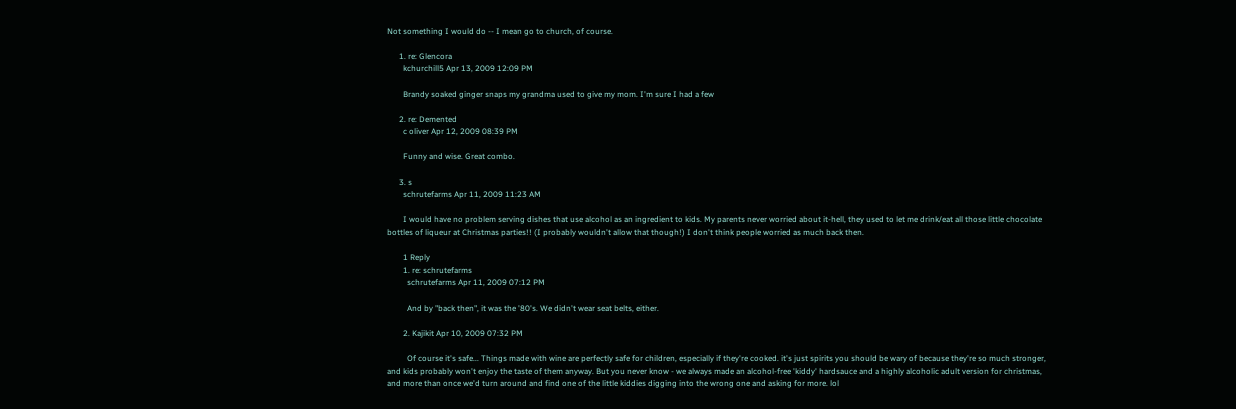Not something I would do -- I mean go to church, of course.

      1. re: Glencora
        kchurchill5 Apr 13, 2009 12:09 PM

        Brandy soaked ginger snaps my grandma used to give my mom. I'm sure I had a few

      2. re: Demented
        c oliver Apr 12, 2009 08:39 PM

        Funny and wise. Great combo.

      3. s
        schrutefarms Apr 11, 2009 11:23 AM

        I would have no problem serving dishes that use alcohol as an ingredient to kids. My parents never worried about it-hell, they used to let me drink/eat all those little chocolate bottles of liqueur at Christmas parties!! (I probably wouldn't allow that though!) I don't think people worried as much back then.

        1 Reply
        1. re: schrutefarms
          schrutefarms Apr 11, 2009 07:12 PM

          And by "back then", it was the '80's. We didn't wear seat belts, either.

        2. Kajikit Apr 10, 2009 07:32 PM

          Of course it's safe... Things made with wine are perfectly safe for children, especially if they're cooked. it's just spirits you should be wary of because they're so much stronger, and kids probably won't enjoy the taste of them anyway. But you never know - we always made an alcohol-free 'kiddy' hardsauce and a highly alcoholic adult version for christmas, and more than once we'd turn around and find one of the little kiddies digging into the wrong one and asking for more. lol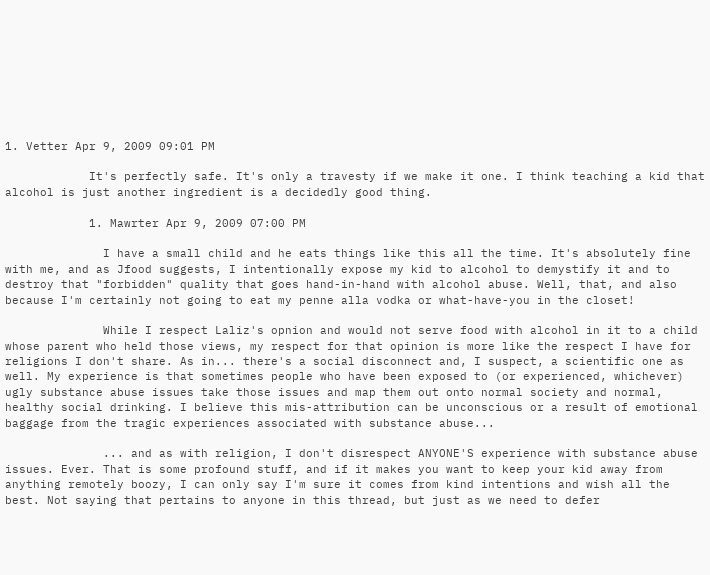1. Vetter Apr 9, 2009 09:01 PM

            It's perfectly safe. It's only a travesty if we make it one. I think teaching a kid that alcohol is just another ingredient is a decidedly good thing.

            1. Mawrter Apr 9, 2009 07:00 PM

              I have a small child and he eats things like this all the time. It's absolutely fine with me, and as Jfood suggests, I intentionally expose my kid to alcohol to demystify it and to destroy that "forbidden" quality that goes hand-in-hand with alcohol abuse. Well, that, and also because I'm certainly not going to eat my penne alla vodka or what-have-you in the closet!

              While I respect Laliz's opnion and would not serve food with alcohol in it to a child whose parent who held those views, my respect for that opinion is more like the respect I have for religions I don't share. As in... there's a social disconnect and, I suspect, a scientific one as well. My experience is that sometimes people who have been exposed to (or experienced, whichever) ugly substance abuse issues take those issues and map them out onto normal society and normal, healthy social drinking. I believe this mis-attribution can be unconscious or a result of emotional baggage from the tragic experiences associated with substance abuse...

              ... and as with religion, I don't disrespect ANYONE'S experience with substance abuse issues. Ever. That is some profound stuff, and if it makes you want to keep your kid away from anything remotely boozy, I can only say I'm sure it comes from kind intentions and wish all the best. Not saying that pertains to anyone in this thread, but just as we need to defer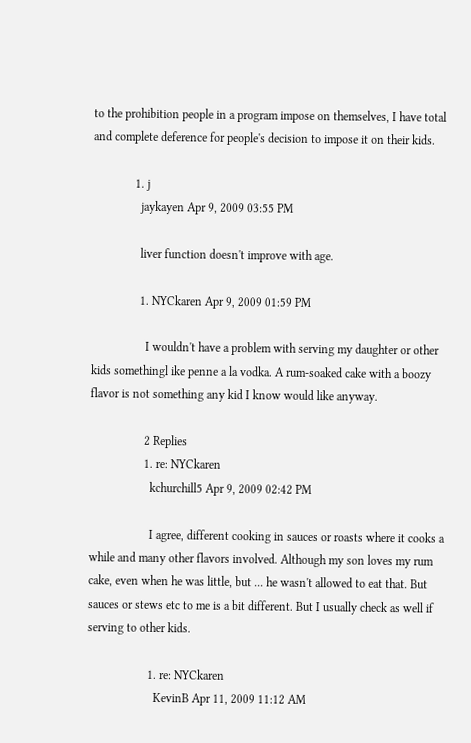to the prohibition people in a program impose on themselves, I have total and complete deference for people's decision to impose it on their kids.

              1. j
                jaykayen Apr 9, 2009 03:55 PM

                liver function doesn't improve with age.

                1. NYCkaren Apr 9, 2009 01:59 PM

                  I wouldn't have a problem with serving my daughter or other kids somethingl ike penne a la vodka. A rum-soaked cake with a boozy flavor is not something any kid I know would like anyway.

                  2 Replies
                  1. re: NYCkaren
                    kchurchill5 Apr 9, 2009 02:42 PM

                    I agree, different cooking in sauces or roasts where it cooks a while and many other flavors involved. Although my son loves my rum cake, even when he was little, but ... he wasn't allowed to eat that. But sauces or stews etc to me is a bit different. But I usually check as well if serving to other kids.

                    1. re: NYCkaren
                      KevinB Apr 11, 2009 11:12 AM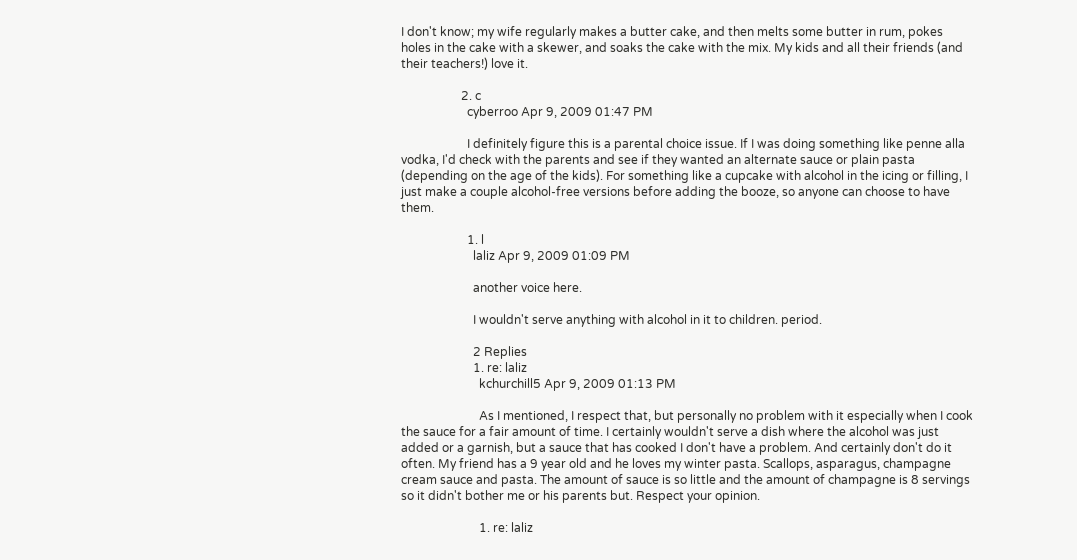I don't know; my wife regularly makes a butter cake, and then melts some butter in rum, pokes holes in the cake with a skewer, and soaks the cake with the mix. My kids and all their friends (and their teachers!) love it.

                    2. c
                      cyberroo Apr 9, 2009 01:47 PM

                      I definitely figure this is a parental choice issue. If I was doing something like penne alla vodka, I'd check with the parents and see if they wanted an alternate sauce or plain pasta (depending on the age of the kids). For something like a cupcake with alcohol in the icing or filling, I just make a couple alcohol-free versions before adding the booze, so anyone can choose to have them.

                      1. l
                        laliz Apr 9, 2009 01:09 PM

                        another voice here.

                        I wouldn't serve anything with alcohol in it to children. period.

                        2 Replies
                        1. re: laliz
                          kchurchill5 Apr 9, 2009 01:13 PM

                          As I mentioned, I respect that, but personally no problem with it especially when I cook the sauce for a fair amount of time. I certainly wouldn't serve a dish where the alcohol was just added or a garnish, but a sauce that has cooked I don't have a problem. And certainly don't do it often. My friend has a 9 year old and he loves my winter pasta. Scallops, asparagus, champagne cream sauce and pasta. The amount of sauce is so little and the amount of champagne is 8 servings so it didn't bother me or his parents but. Respect your opinion.

                          1. re: laliz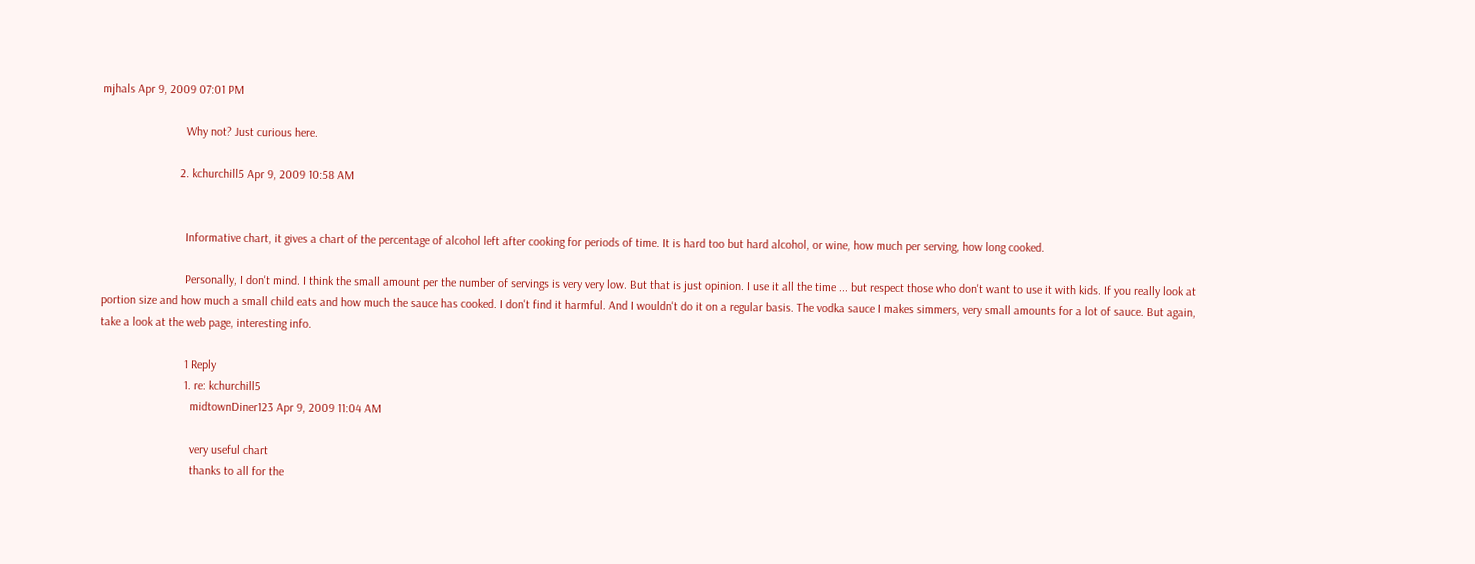mjhals Apr 9, 2009 07:01 PM

                            Why not? Just curious here.

                          2. kchurchill5 Apr 9, 2009 10:58 AM


                            Informative chart, it gives a chart of the percentage of alcohol left after cooking for periods of time. It is hard too but hard alcohol, or wine, how much per serving, how long cooked.

                            Personally, I don't mind. I think the small amount per the number of servings is very very low. But that is just opinion. I use it all the time ... but respect those who don't want to use it with kids. If you really look at portion size and how much a small child eats and how much the sauce has cooked. I don't find it harmful. And I wouldn't do it on a regular basis. The vodka sauce I makes simmers, very small amounts for a lot of sauce. But again, take a look at the web page, interesting info.

                            1 Reply
                            1. re: kchurchill5
                              midtownDiner123 Apr 9, 2009 11:04 AM

                              very useful chart
                              thanks to all for the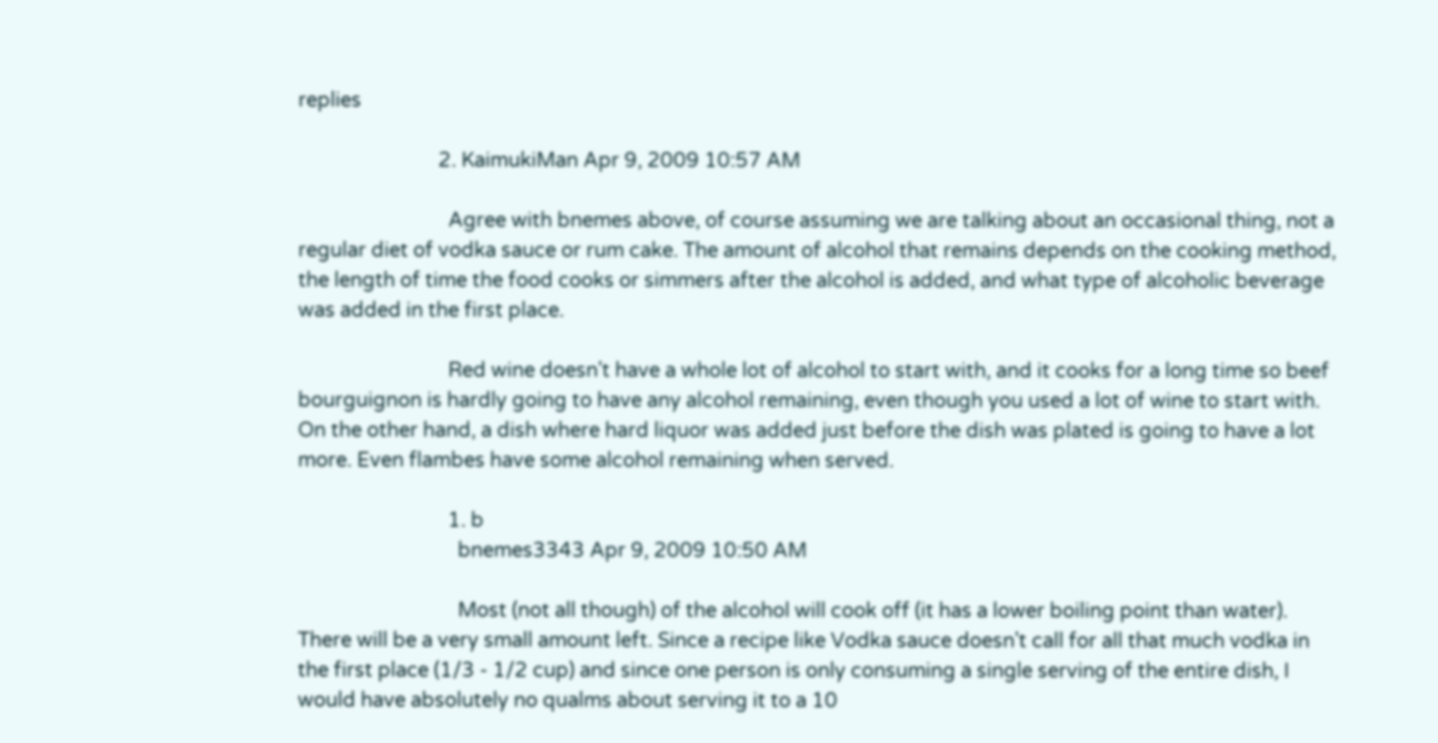replies

                            2. KaimukiMan Apr 9, 2009 10:57 AM

                              Agree with bnemes above, of course assuming we are talking about an occasional thing, not a regular diet of vodka sauce or rum cake. The amount of alcohol that remains depends on the cooking method, the length of time the food cooks or simmers after the alcohol is added, and what type of alcoholic beverage was added in the first place.

                              Red wine doesn't have a whole lot of alcohol to start with, and it cooks for a long time so beef bourguignon is hardly going to have any alcohol remaining, even though you used a lot of wine to start with. On the other hand, a dish where hard liquor was added just before the dish was plated is going to have a lot more. Even flambes have some alcohol remaining when served.

                              1. b
                                bnemes3343 Apr 9, 2009 10:50 AM

                                Most (not all though) of the alcohol will cook off (it has a lower boiling point than water). There will be a very small amount left. Since a recipe like Vodka sauce doesn't call for all that much vodka in the first place (1/3 - 1/2 cup) and since one person is only consuming a single serving of the entire dish, I would have absolutely no qualms about serving it to a 10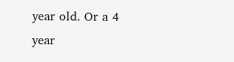year old. Or a 4 year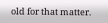old for that matter.